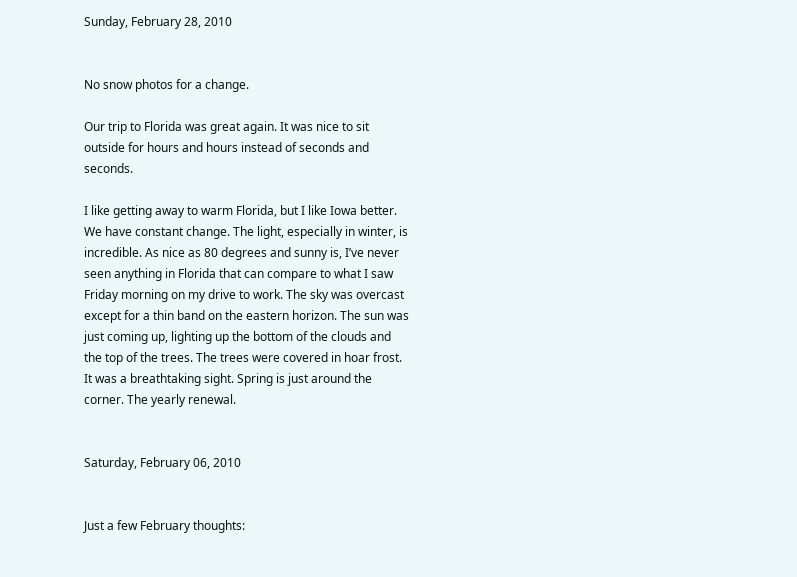Sunday, February 28, 2010


No snow photos for a change.

Our trip to Florida was great again. It was nice to sit outside for hours and hours instead of seconds and seconds.

I like getting away to warm Florida, but I like Iowa better. We have constant change. The light, especially in winter, is incredible. As nice as 80 degrees and sunny is, I’ve never seen anything in Florida that can compare to what I saw Friday morning on my drive to work. The sky was overcast except for a thin band on the eastern horizon. The sun was just coming up, lighting up the bottom of the clouds and the top of the trees. The trees were covered in hoar frost. It was a breathtaking sight. Spring is just around the corner. The yearly renewal.


Saturday, February 06, 2010


Just a few February thoughts: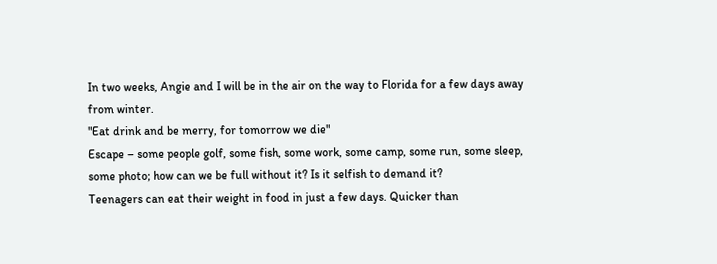In two weeks, Angie and I will be in the air on the way to Florida for a few days away from winter.
"Eat drink and be merry, for tomorrow we die"
Escape – some people golf, some fish, some work, some camp, some run, some sleep, some photo; how can we be full without it? Is it selfish to demand it?
Teenagers can eat their weight in food in just a few days. Quicker than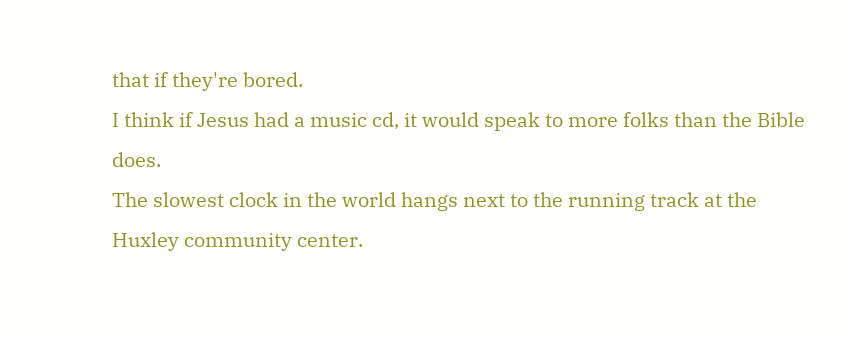that if they're bored.
I think if Jesus had a music cd, it would speak to more folks than the Bible does.
The slowest clock in the world hangs next to the running track at the Huxley community center.